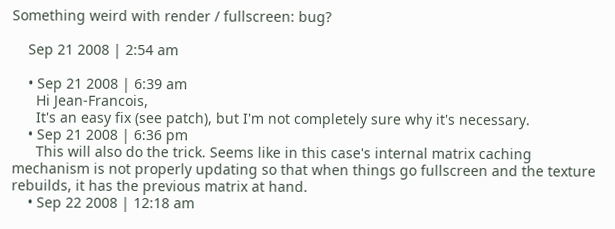Something weird with render / fullscreen: bug?

    Sep 21 2008 | 2:54 am

    • Sep 21 2008 | 6:39 am
      Hi Jean-Francois,
      It's an easy fix (see patch), but I'm not completely sure why it's necessary.
    • Sep 21 2008 | 6:36 pm
      This will also do the trick. Seems like in this case's internal matrix caching mechanism is not properly updating so that when things go fullscreen and the texture rebuilds, it has the previous matrix at hand.
    • Sep 22 2008 | 12:18 am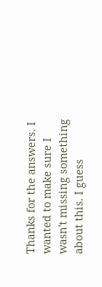Thanks for the answers. I wanted to make sure I wasn't missing something about this. I guess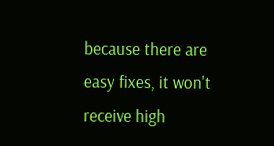because there are easy fixes, it won't receive high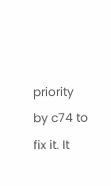priority by c74 to fix it. It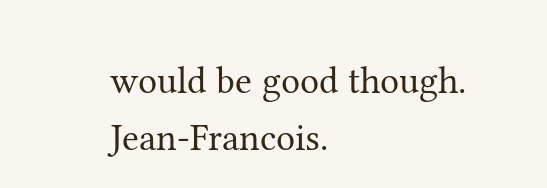would be good though. Jean-Francois.